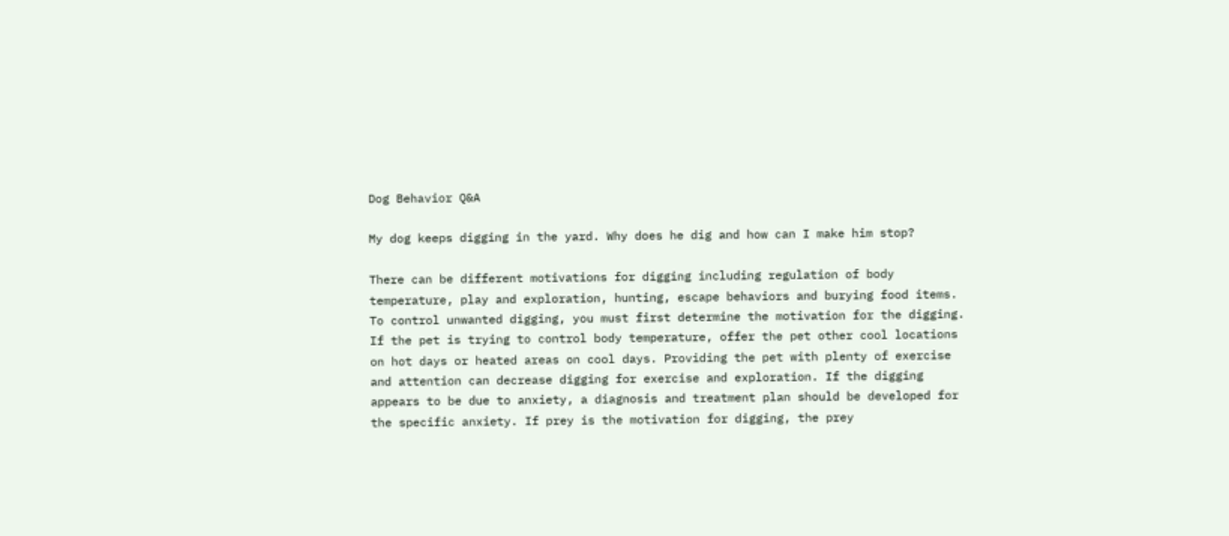Dog Behavior Q&A

My dog keeps digging in the yard. Why does he dig and how can I make him stop?

There can be different motivations for digging including regulation of body temperature, play and exploration, hunting, escape behaviors and burying food items. To control unwanted digging, you must first determine the motivation for the digging. If the pet is trying to control body temperature, offer the pet other cool locations on hot days or heated areas on cool days. Providing the pet with plenty of exercise and attention can decrease digging for exercise and exploration. If the digging appears to be due to anxiety, a diagnosis and treatment plan should be developed for the specific anxiety. If prey is the motivation for digging, the prey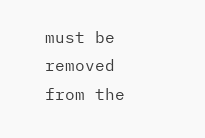must be removed from the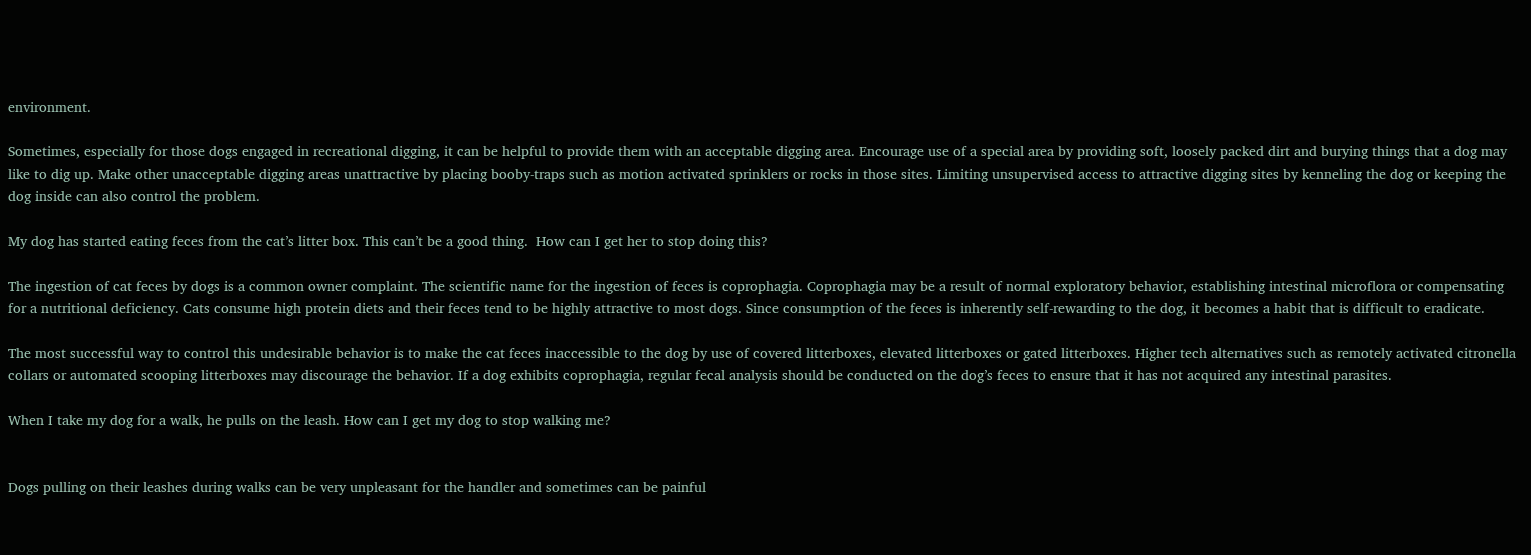environment.

Sometimes, especially for those dogs engaged in recreational digging, it can be helpful to provide them with an acceptable digging area. Encourage use of a special area by providing soft, loosely packed dirt and burying things that a dog may like to dig up. Make other unacceptable digging areas unattractive by placing booby-traps such as motion activated sprinklers or rocks in those sites. Limiting unsupervised access to attractive digging sites by kenneling the dog or keeping the dog inside can also control the problem.

My dog has started eating feces from the cat’s litter box. This can’t be a good thing.  How can I get her to stop doing this?

The ingestion of cat feces by dogs is a common owner complaint. The scientific name for the ingestion of feces is coprophagia. Coprophagia may be a result of normal exploratory behavior, establishing intestinal microflora or compensating for a nutritional deficiency. Cats consume high protein diets and their feces tend to be highly attractive to most dogs. Since consumption of the feces is inherently self-rewarding to the dog, it becomes a habit that is difficult to eradicate.

The most successful way to control this undesirable behavior is to make the cat feces inaccessible to the dog by use of covered litterboxes, elevated litterboxes or gated litterboxes. Higher tech alternatives such as remotely activated citronella collars or automated scooping litterboxes may discourage the behavior. If a dog exhibits coprophagia, regular fecal analysis should be conducted on the dog’s feces to ensure that it has not acquired any intestinal parasites.

When I take my dog for a walk, he pulls on the leash. How can I get my dog to stop walking me?


Dogs pulling on their leashes during walks can be very unpleasant for the handler and sometimes can be painful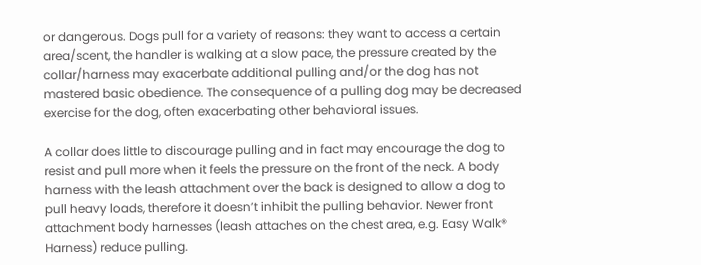or dangerous. Dogs pull for a variety of reasons: they want to access a certain area/scent, the handler is walking at a slow pace, the pressure created by the collar/harness may exacerbate additional pulling and/or the dog has not mastered basic obedience. The consequence of a pulling dog may be decreased exercise for the dog, often exacerbating other behavioral issues.

A collar does little to discourage pulling and in fact may encourage the dog to resist and pull more when it feels the pressure on the front of the neck. A body harness with the leash attachment over the back is designed to allow a dog to pull heavy loads, therefore it doesn’t inhibit the pulling behavior. Newer front attachment body harnesses (leash attaches on the chest area, e.g. Easy Walk® Harness) reduce pulling.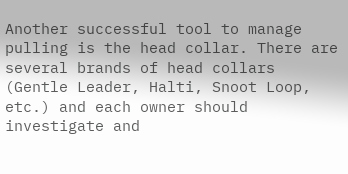Another successful tool to manage pulling is the head collar. There are several brands of head collars (Gentle Leader, Halti, Snoot Loop, etc.) and each owner should investigate and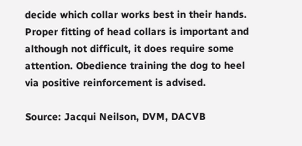decide which collar works best in their hands. Proper fitting of head collars is important and although not difficult, it does require some attention. Obedience training the dog to heel via positive reinforcement is advised.

Source: Jacqui Neilson, DVM, DACVB